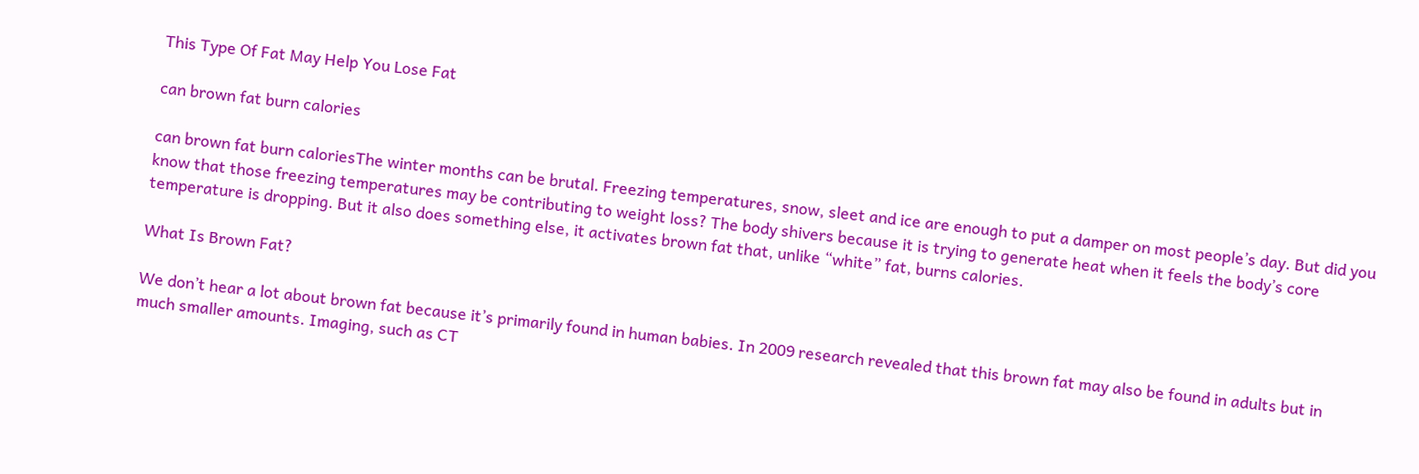This Type Of Fat May Help You Lose Fat

can brown fat burn calories

can brown fat burn caloriesThe winter months can be brutal. Freezing temperatures, snow, sleet and ice are enough to put a damper on most people’s day. But did you know that those freezing temperatures may be contributing to weight loss? The body shivers because it is trying to generate heat when it feels the body’s core temperature is dropping. But it also does something else, it activates brown fat that, unlike “white” fat, burns calories.

What Is Brown Fat?

We don’t hear a lot about brown fat because it’s primarily found in human babies. In 2009 research revealed that this brown fat may also be found in adults but in much smaller amounts. Imaging, such as CT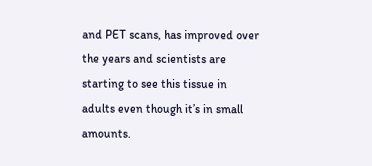and PET scans, has improved over the years and scientists are starting to see this tissue in adults even though it’s in small amounts.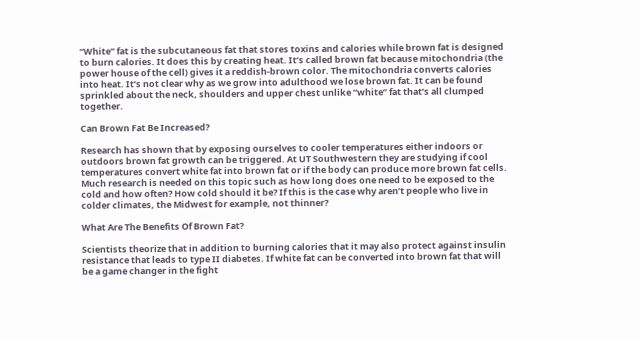“White” fat is the subcutaneous fat that stores toxins and calories while brown fat is designed to burn calories. It does this by creating heat. It’s called brown fat because mitochondria (the power house of the cell) gives it a reddish-brown color. The mitochondria converts calories into heat. It’s not clear why as we grow into adulthood we lose brown fat. It can be found sprinkled about the neck, shoulders and upper chest unlike “white” fat that’s all clumped together.

Can Brown Fat Be Increased?

Research has shown that by exposing ourselves to cooler temperatures either indoors or outdoors brown fat growth can be triggered. At UT Southwestern they are studying if cool temperatures convert white fat into brown fat or if the body can produce more brown fat cells. Much research is needed on this topic such as how long does one need to be exposed to the cold and how often? How cold should it be? If this is the case why aren’t people who live in colder climates, the Midwest for example, not thinner?

What Are The Benefits Of Brown Fat?

Scientists theorize that in addition to burning calories that it may also protect against insulin resistance that leads to type II diabetes. If white fat can be converted into brown fat that will be a game changer in the fight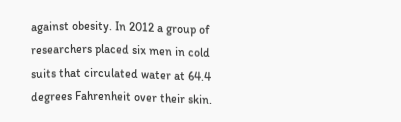against obesity. In 2012 a group of researchers placed six men in cold suits that circulated water at 64.4 degrees Fahrenheit over their skin.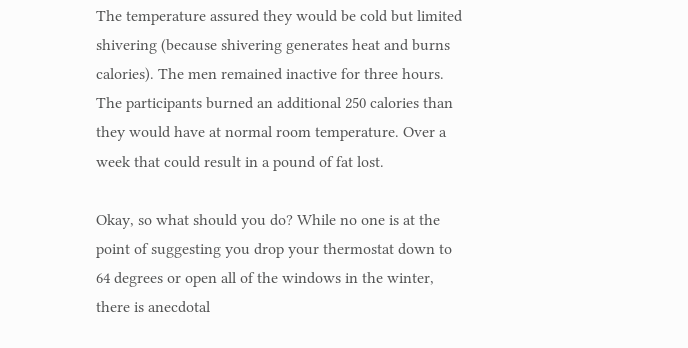The temperature assured they would be cold but limited shivering (because shivering generates heat and burns calories). The men remained inactive for three hours. The participants burned an additional 250 calories than they would have at normal room temperature. Over a week that could result in a pound of fat lost.

Okay, so what should you do? While no one is at the point of suggesting you drop your thermostat down to 64 degrees or open all of the windows in the winter, there is anecdotal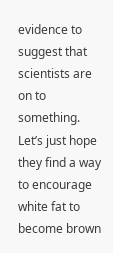evidence to suggest that scientists are on to something. Let’s just hope they find a way to encourage white fat to become brown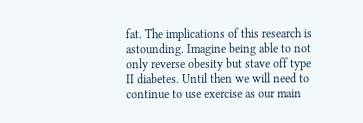fat. The implications of this research is astounding. Imagine being able to not only reverse obesity but stave off type II diabetes. Until then we will need to continue to use exercise as our main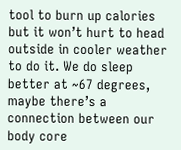tool to burn up calories but it won’t hurt to head outside in cooler weather to do it. We do sleep better at ~67 degrees, maybe there’s a connection between our body core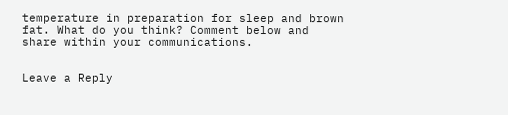temperature in preparation for sleep and brown fat. What do you think? Comment below and share within your communications.


Leave a Reply